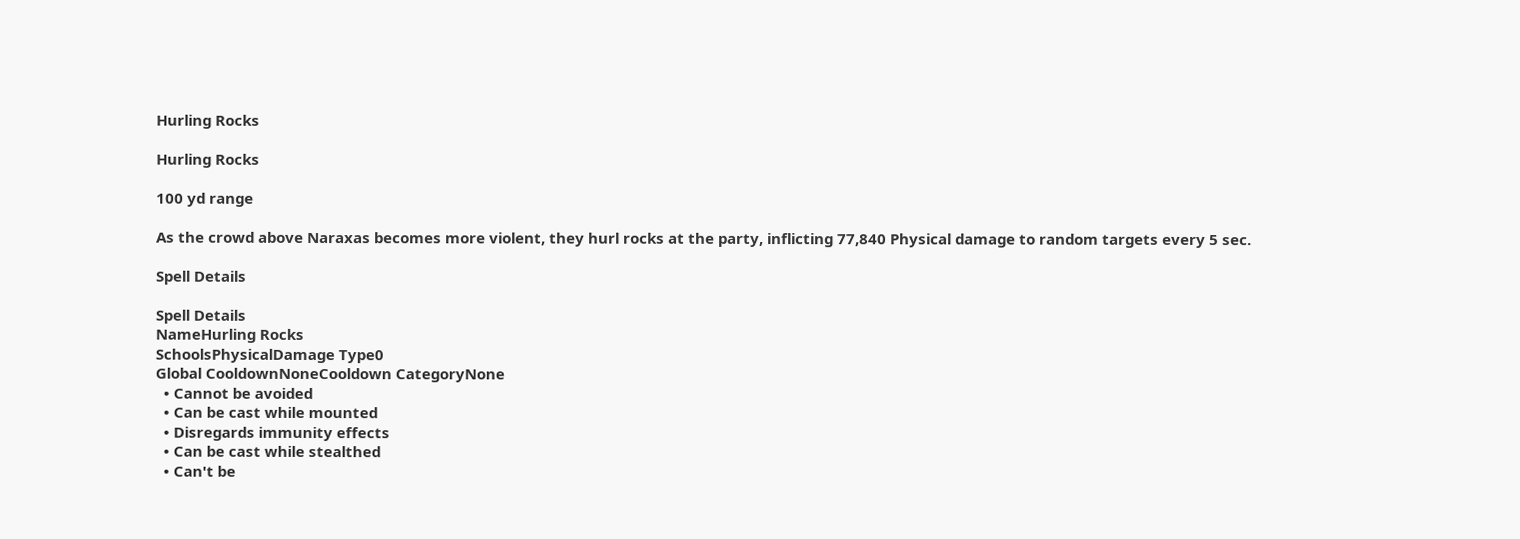Hurling Rocks

Hurling Rocks

100 yd range

As the crowd above Naraxas becomes more violent, they hurl rocks at the party, inflicting 77,840 Physical damage to random targets every 5 sec.

Spell Details

Spell Details
NameHurling Rocks
SchoolsPhysicalDamage Type0
Global CooldownNoneCooldown CategoryNone
  • Cannot be avoided
  • Can be cast while mounted
  • Disregards immunity effects
  • Can be cast while stealthed
  • Can't be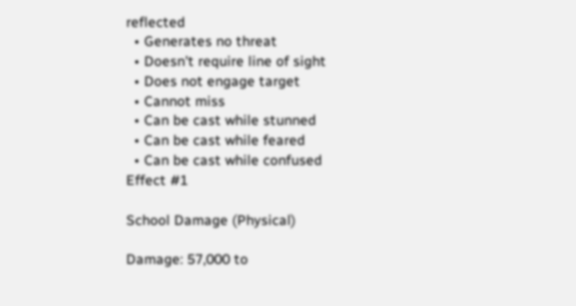reflected
  • Generates no threat
  • Doesn't require line of sight
  • Does not engage target
  • Cannot miss
  • Can be cast while stunned
  • Can be cast while feared
  • Can be cast while confused
Effect #1

School Damage (Physical)

Damage: 57,000 to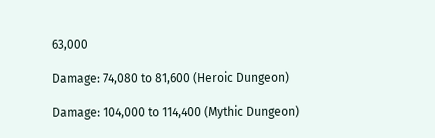63,000

Damage: 74,080 to 81,600 (Heroic Dungeon)

Damage: 104,000 to 114,400 (Mythic Dungeon)